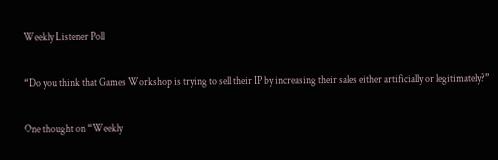Weekly Listener Poll

“Do you think that Games Workshop is trying to sell their IP by increasing their sales either artificially or legitimately?”

One thought on “Weekly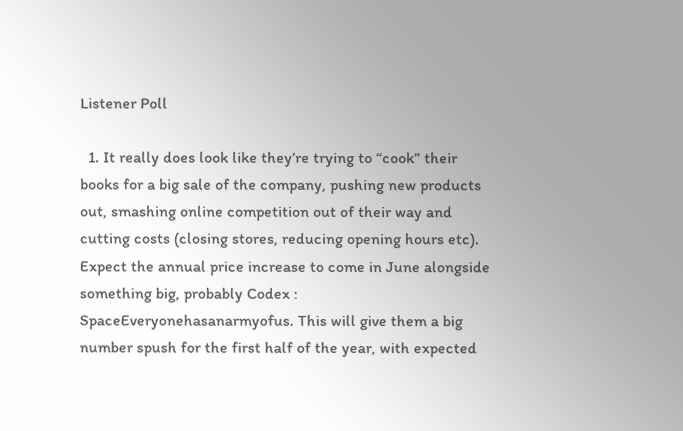Listener Poll

  1. It really does look like they’re trying to “cook” their books for a big sale of the company, pushing new products out, smashing online competition out of their way and cutting costs (closing stores, reducing opening hours etc). Expect the annual price increase to come in June alongside something big, probably Codex : SpaceEveryonehasanarmyofus. This will give them a big number spush for the first half of the year, with expected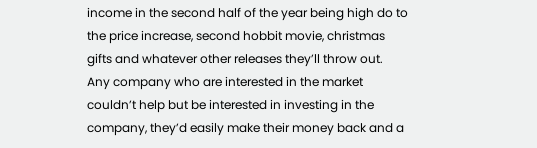income in the second half of the year being high do to the price increase, second hobbit movie, christmas gifts and whatever other releases they’ll throw out. Any company who are interested in the market couldn’t help but be interested in investing in the company, they’d easily make their money back and a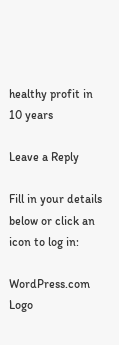healthy profit in 10 years

Leave a Reply

Fill in your details below or click an icon to log in:

WordPress.com Logo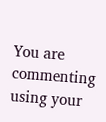You are commenting using your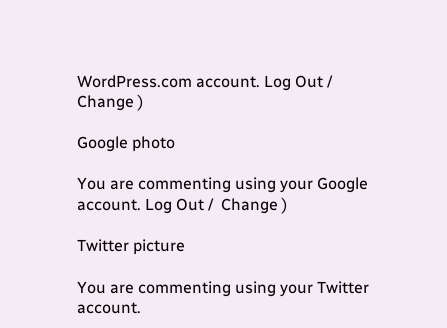WordPress.com account. Log Out /  Change )

Google photo

You are commenting using your Google account. Log Out /  Change )

Twitter picture

You are commenting using your Twitter account.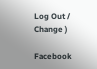Log Out /  Change )

Facebook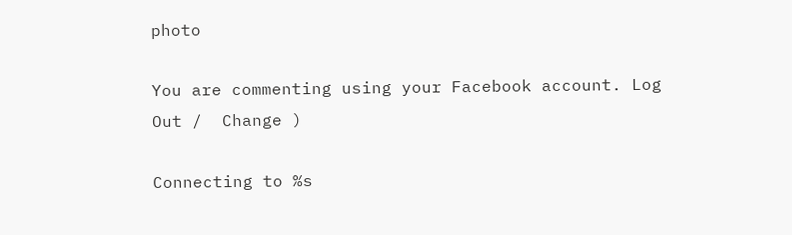photo

You are commenting using your Facebook account. Log Out /  Change )

Connecting to %s